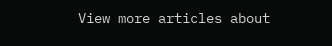View more articles about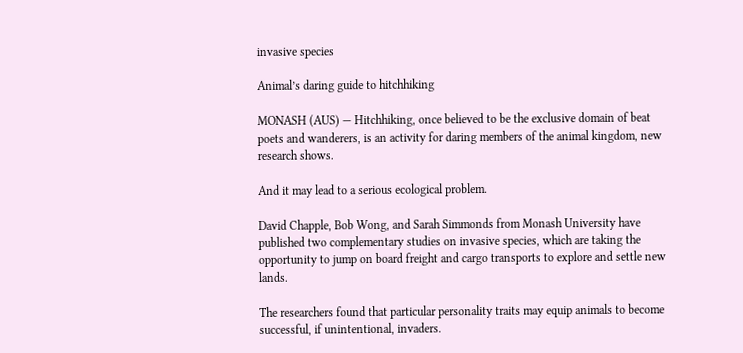invasive species

Animal’s daring guide to hitchhiking

MONASH (AUS) — Hitchhiking, once believed to be the exclusive domain of beat poets and wanderers, is an activity for daring members of the animal kingdom, new research shows.

And it may lead to a serious ecological problem.

David Chapple, Bob Wong, and Sarah Simmonds from Monash University have published two complementary studies on invasive species, which are taking the opportunity to jump on board freight and cargo transports to explore and settle new lands.

The researchers found that particular personality traits may equip animals to become successful, if unintentional, invaders.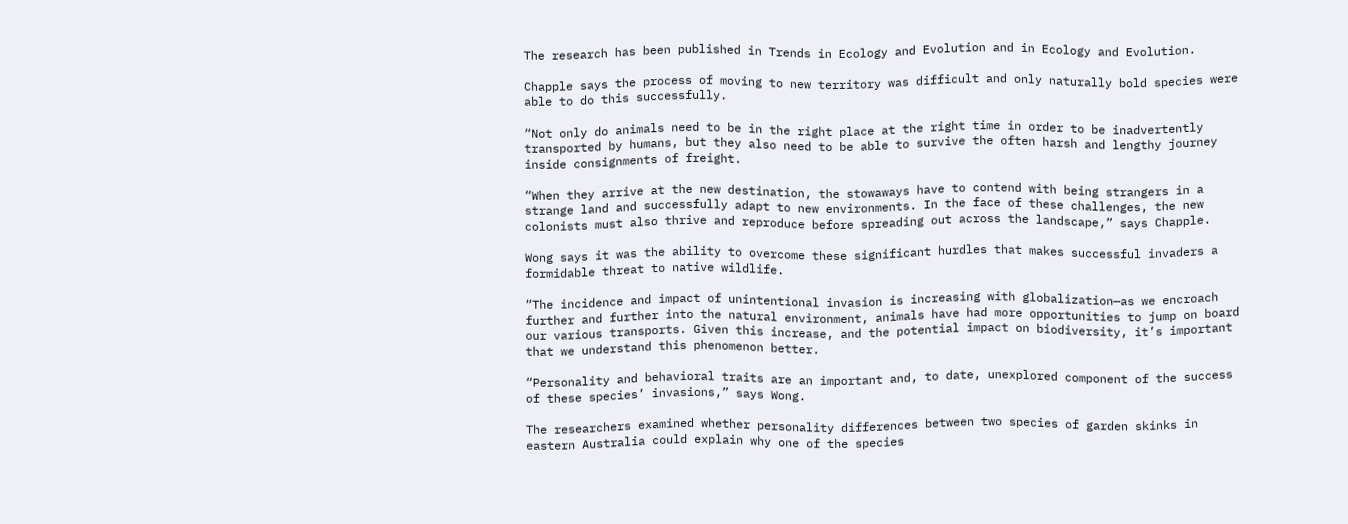The research has been published in Trends in Ecology and Evolution and in Ecology and Evolution.

Chapple says the process of moving to new territory was difficult and only naturally bold species were able to do this successfully.

“Not only do animals need to be in the right place at the right time in order to be inadvertently transported by humans, but they also need to be able to survive the often harsh and lengthy journey inside consignments of freight.

“When they arrive at the new destination, the stowaways have to contend with being strangers in a strange land and successfully adapt to new environments. In the face of these challenges, the new colonists must also thrive and reproduce before spreading out across the landscape,” says Chapple.

Wong says it was the ability to overcome these significant hurdles that makes successful invaders a formidable threat to native wildlife.

“The incidence and impact of unintentional invasion is increasing with globalization—as we encroach further and further into the natural environment, animals have had more opportunities to jump on board our various transports. Given this increase, and the potential impact on biodiversity, it’s important that we understand this phenomenon better.

“Personality and behavioral traits are an important and, to date, unexplored component of the success of these species’ invasions,” says Wong.

The researchers examined whether personality differences between two species of garden skinks in eastern Australia could explain why one of the species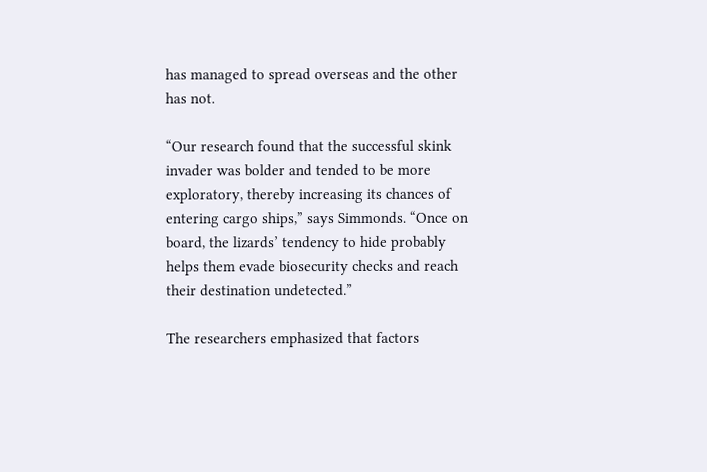has managed to spread overseas and the other has not.

“Our research found that the successful skink invader was bolder and tended to be more exploratory, thereby increasing its chances of entering cargo ships,” says Simmonds. “Once on board, the lizards’ tendency to hide probably helps them evade biosecurity checks and reach their destination undetected.”

The researchers emphasized that factors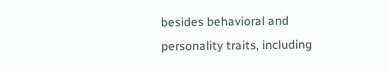besides behavioral and personality traits, including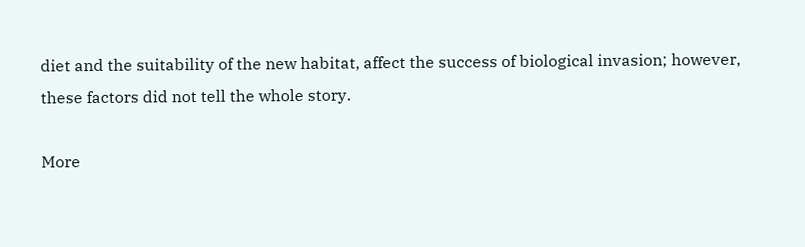diet and the suitability of the new habitat, affect the success of biological invasion; however, these factors did not tell the whole story.

More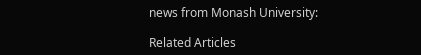news from Monash University:

Related Articles